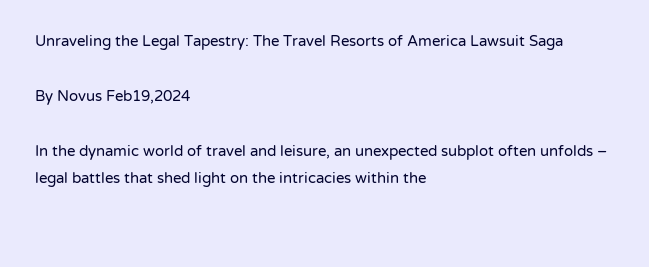Unraveling the Legal Tapestry: The Travel Resorts of America Lawsuit Saga

By Novus Feb19,2024

In the dynamic world of travel and leisure, an unexpected subplot often unfolds – legal battles that shed light on the intricacies within the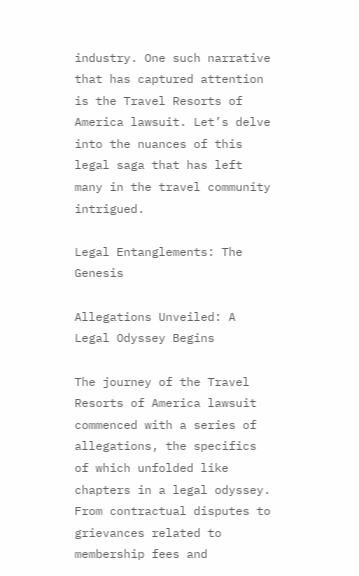industry. One such narrative that has captured attention is the Travel Resorts of America lawsuit. Let’s delve into the nuances of this legal saga that has left many in the travel community intrigued.

Legal Entanglements: The Genesis

Allegations Unveiled: A Legal Odyssey Begins

The journey of the Travel Resorts of America lawsuit commenced with a series of allegations, the specifics of which unfolded like chapters in a legal odyssey. From contractual disputes to grievances related to membership fees and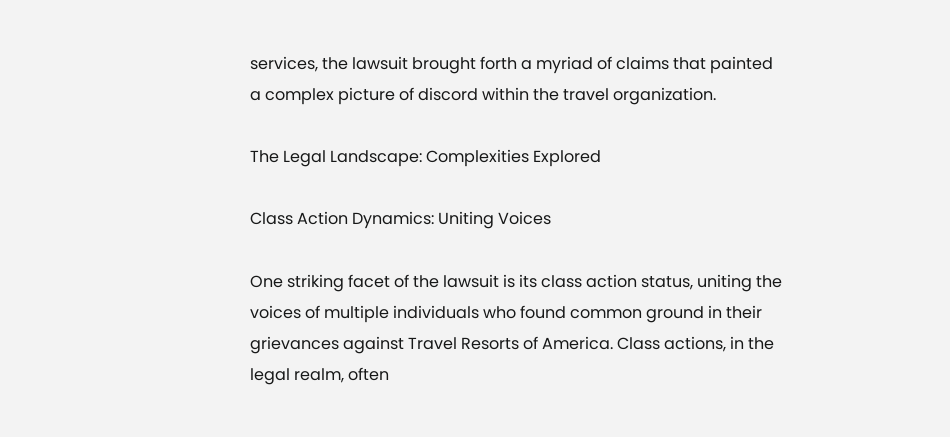services, the lawsuit brought forth a myriad of claims that painted a complex picture of discord within the travel organization.

The Legal Landscape: Complexities Explored

Class Action Dynamics: Uniting Voices

One striking facet of the lawsuit is its class action status, uniting the voices of multiple individuals who found common ground in their grievances against Travel Resorts of America. Class actions, in the legal realm, often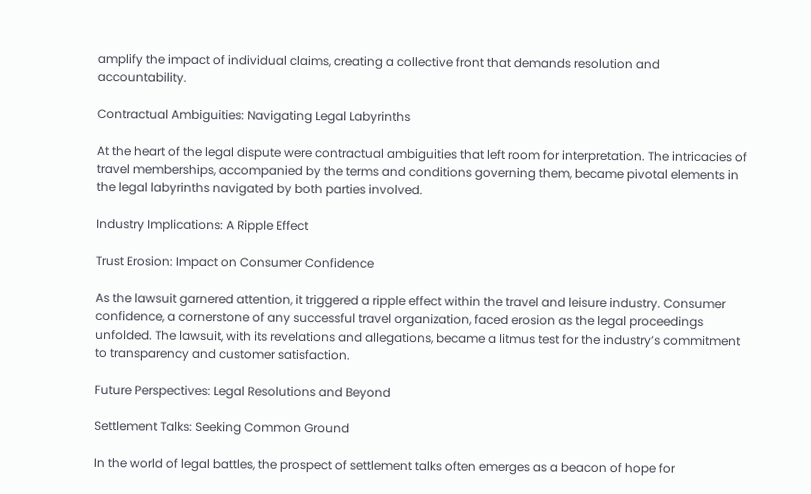amplify the impact of individual claims, creating a collective front that demands resolution and accountability.

Contractual Ambiguities: Navigating Legal Labyrinths

At the heart of the legal dispute were contractual ambiguities that left room for interpretation. The intricacies of travel memberships, accompanied by the terms and conditions governing them, became pivotal elements in the legal labyrinths navigated by both parties involved.

Industry Implications: A Ripple Effect

Trust Erosion: Impact on Consumer Confidence

As the lawsuit garnered attention, it triggered a ripple effect within the travel and leisure industry. Consumer confidence, a cornerstone of any successful travel organization, faced erosion as the legal proceedings unfolded. The lawsuit, with its revelations and allegations, became a litmus test for the industry’s commitment to transparency and customer satisfaction.

Future Perspectives: Legal Resolutions and Beyond

Settlement Talks: Seeking Common Ground

In the world of legal battles, the prospect of settlement talks often emerges as a beacon of hope for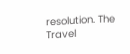resolution. The Travel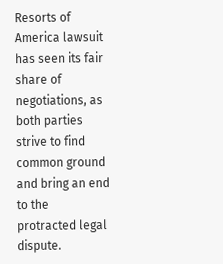Resorts of America lawsuit has seen its fair share of negotiations, as both parties strive to find common ground and bring an end to the protracted legal dispute.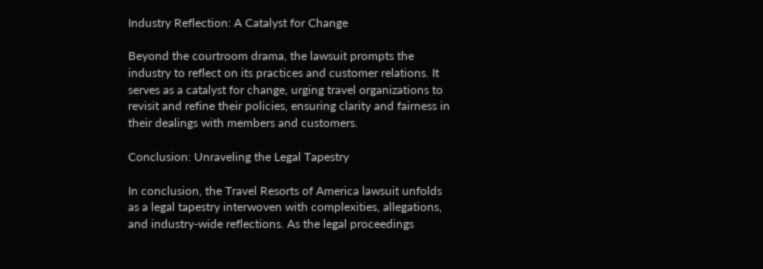Industry Reflection: A Catalyst for Change

Beyond the courtroom drama, the lawsuit prompts the industry to reflect on its practices and customer relations. It serves as a catalyst for change, urging travel organizations to revisit and refine their policies, ensuring clarity and fairness in their dealings with members and customers.

Conclusion: Unraveling the Legal Tapestry

In conclusion, the Travel Resorts of America lawsuit unfolds as a legal tapestry interwoven with complexities, allegations, and industry-wide reflections. As the legal proceedings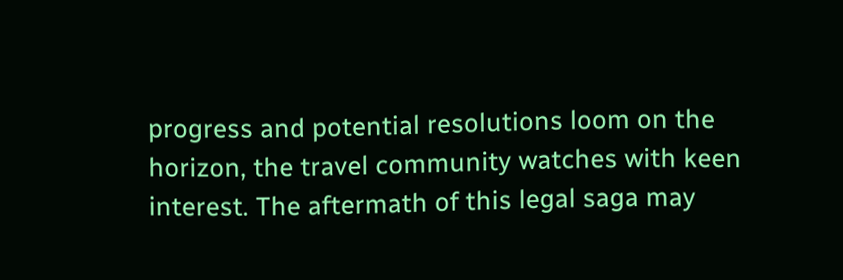progress and potential resolutions loom on the horizon, the travel community watches with keen interest. The aftermath of this legal saga may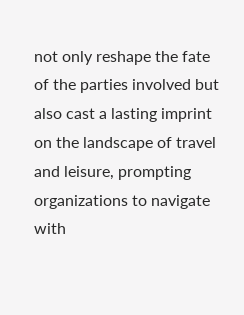not only reshape the fate of the parties involved but also cast a lasting imprint on the landscape of travel and leisure, prompting organizations to navigate with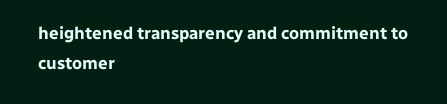heightened transparency and commitment to customer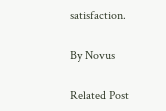satisfaction.

By Novus

Related Post